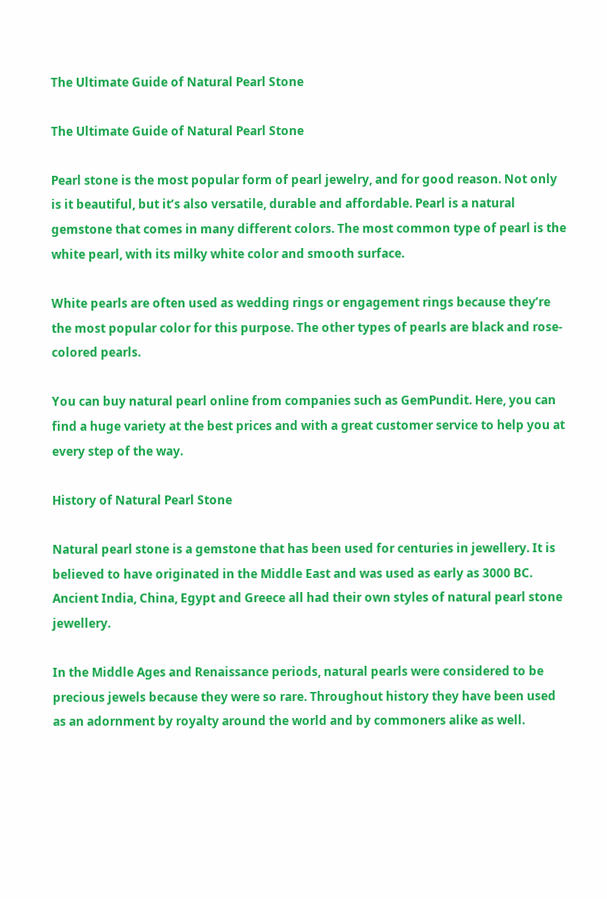The Ultimate Guide of Natural Pearl Stone

The Ultimate Guide of Natural Pearl Stone

Pearl stone is the most popular form of pearl jewelry, and for good reason. Not only is it beautiful, but it’s also versatile, durable and affordable. Pearl is a natural gemstone that comes in many different colors. The most common type of pearl is the white pearl, with its milky white color and smooth surface.

White pearls are often used as wedding rings or engagement rings because they’re the most popular color for this purpose. The other types of pearls are black and rose-colored pearls.

You can buy natural pearl online from companies such as GemPundit. Here, you can find a huge variety at the best prices and with a great customer service to help you at every step of the way.

History of Natural Pearl Stone

Natural pearl stone is a gemstone that has been used for centuries in jewellery. It is believed to have originated in the Middle East and was used as early as 3000 BC. Ancient India, China, Egypt and Greece all had their own styles of natural pearl stone jewellery.

In the Middle Ages and Renaissance periods, natural pearls were considered to be precious jewels because they were so rare. Throughout history they have been used as an adornment by royalty around the world and by commoners alike as well.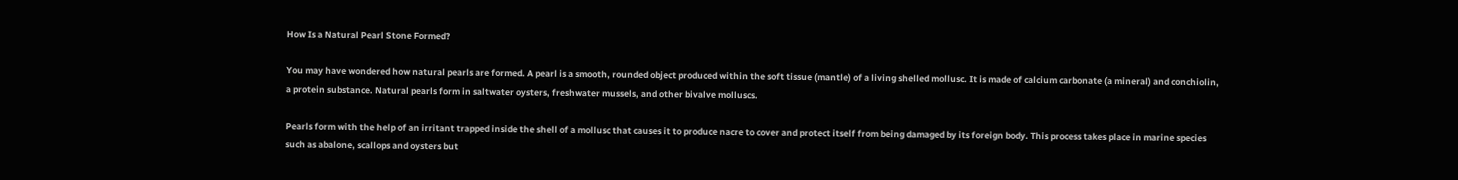How Is a Natural Pearl Stone Formed?

You may have wondered how natural pearls are formed. A pearl is a smooth, rounded object produced within the soft tissue (mantle) of a living shelled mollusc. It is made of calcium carbonate (a mineral) and conchiolin, a protein substance. Natural pearls form in saltwater oysters, freshwater mussels, and other bivalve molluscs.

Pearls form with the help of an irritant trapped inside the shell of a mollusc that causes it to produce nacre to cover and protect itself from being damaged by its foreign body. This process takes place in marine species such as abalone, scallops and oysters but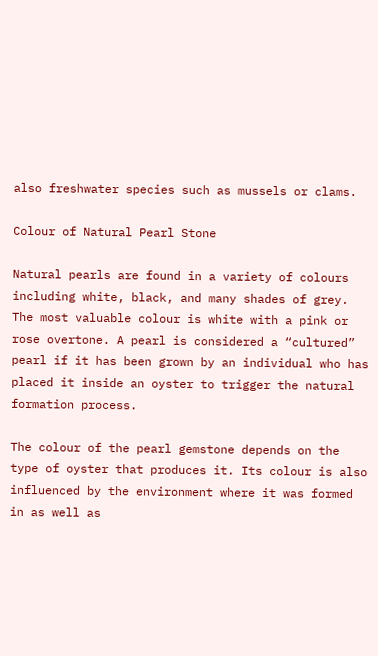also freshwater species such as mussels or clams.

Colour of Natural Pearl Stone

Natural pearls are found in a variety of colours including white, black, and many shades of grey. The most valuable colour is white with a pink or rose overtone. A pearl is considered a “cultured” pearl if it has been grown by an individual who has placed it inside an oyster to trigger the natural formation process.

The colour of the pearl gemstone depends on the type of oyster that produces it. Its colour is also influenced by the environment where it was formed in as well as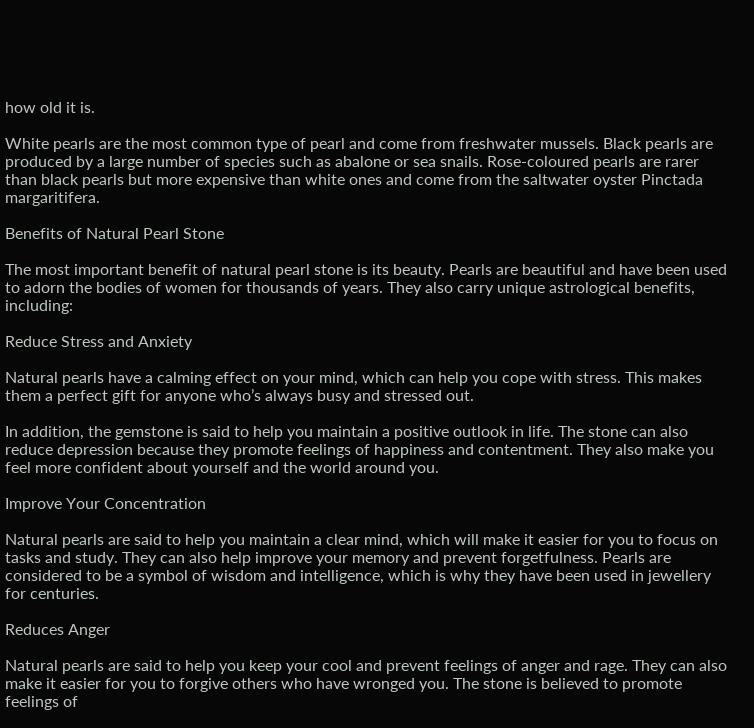how old it is.

White pearls are the most common type of pearl and come from freshwater mussels. Black pearls are produced by a large number of species such as abalone or sea snails. Rose-coloured pearls are rarer than black pearls but more expensive than white ones and come from the saltwater oyster Pinctada margaritifera.

Benefits of Natural Pearl Stone

The most important benefit of natural pearl stone is its beauty. Pearls are beautiful and have been used to adorn the bodies of women for thousands of years. They also carry unique astrological benefits, including:

Reduce Stress and Anxiety

Natural pearls have a calming effect on your mind, which can help you cope with stress. This makes them a perfect gift for anyone who’s always busy and stressed out.

In addition, the gemstone is said to help you maintain a positive outlook in life. The stone can also reduce depression because they promote feelings of happiness and contentment. They also make you feel more confident about yourself and the world around you.

Improve Your Concentration

Natural pearls are said to help you maintain a clear mind, which will make it easier for you to focus on tasks and study. They can also help improve your memory and prevent forgetfulness. Pearls are considered to be a symbol of wisdom and intelligence, which is why they have been used in jewellery for centuries.

Reduces Anger

Natural pearls are said to help you keep your cool and prevent feelings of anger and rage. They can also make it easier for you to forgive others who have wronged you. The stone is believed to promote feelings of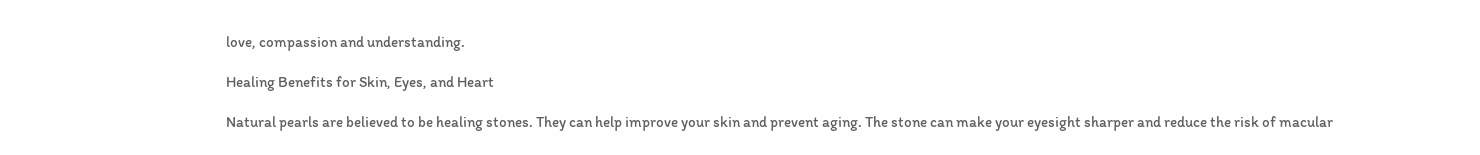love, compassion and understanding.

Healing Benefits for Skin, Eyes, and Heart

Natural pearls are believed to be healing stones. They can help improve your skin and prevent aging. The stone can make your eyesight sharper and reduce the risk of macular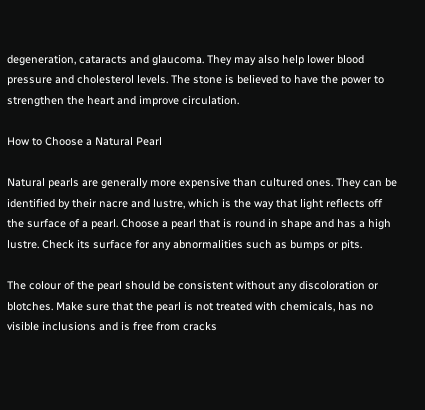degeneration, cataracts and glaucoma. They may also help lower blood pressure and cholesterol levels. The stone is believed to have the power to strengthen the heart and improve circulation.

How to Choose a Natural Pearl

Natural pearls are generally more expensive than cultured ones. They can be identified by their nacre and lustre, which is the way that light reflects off the surface of a pearl. Choose a pearl that is round in shape and has a high lustre. Check its surface for any abnormalities such as bumps or pits.

The colour of the pearl should be consistent without any discoloration or blotches. Make sure that the pearl is not treated with chemicals, has no visible inclusions and is free from cracks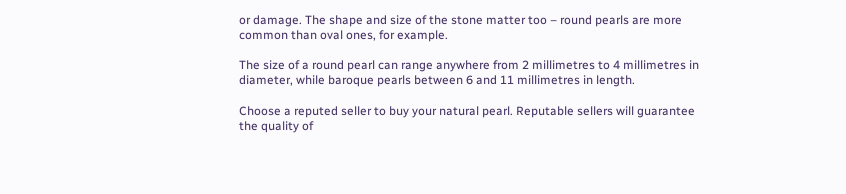or damage. The shape and size of the stone matter too – round pearls are more common than oval ones, for example.

The size of a round pearl can range anywhere from 2 millimetres to 4 millimetres in diameter, while baroque pearls between 6 and 11 millimetres in length.

Choose a reputed seller to buy your natural pearl. Reputable sellers will guarantee the quality of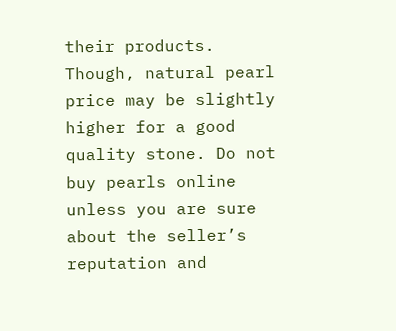their products. Though, natural pearl price may be slightly higher for a good quality stone. Do not buy pearls online unless you are sure about the seller’s reputation and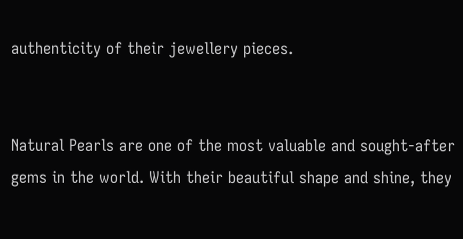authenticity of their jewellery pieces.


Natural Pearls are one of the most valuable and sought-after gems in the world. With their beautiful shape and shine, they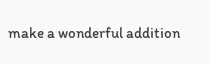make a wonderful addition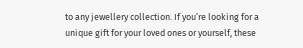to any jewellery collection. If you’re looking for a unique gift for your loved ones or yourself, these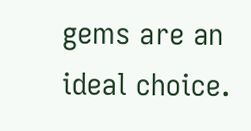gems are an ideal choice.